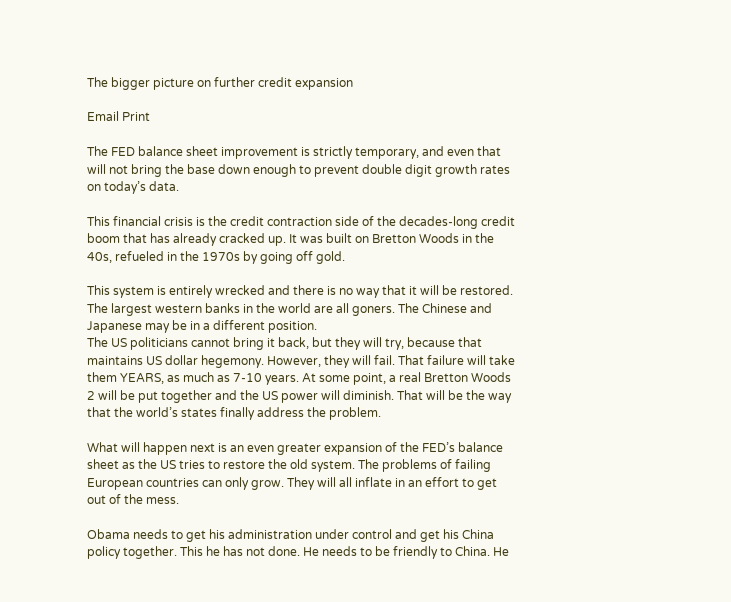The bigger picture on further credit expansion

Email Print

The FED balance sheet improvement is strictly temporary, and even that will not bring the base down enough to prevent double digit growth rates on today’s data.

This financial crisis is the credit contraction side of the decades-long credit boom that has already cracked up. It was built on Bretton Woods in the 40s, refueled in the 1970s by going off gold.

This system is entirely wrecked and there is no way that it will be restored. The largest western banks in the world are all goners. The Chinese and Japanese may be in a different position.
The US politicians cannot bring it back, but they will try, because that maintains US dollar hegemony. However, they will fail. That failure will take them YEARS, as much as 7-10 years. At some point, a real Bretton Woods 2 will be put together and the US power will diminish. That will be the way that the world’s states finally address the problem.

What will happen next is an even greater expansion of the FED’s balance sheet as the US tries to restore the old system. The problems of failing European countries can only grow. They will all inflate in an effort to get out of the mess.

Obama needs to get his administration under control and get his China policy together. This he has not done. He needs to be friendly to China. He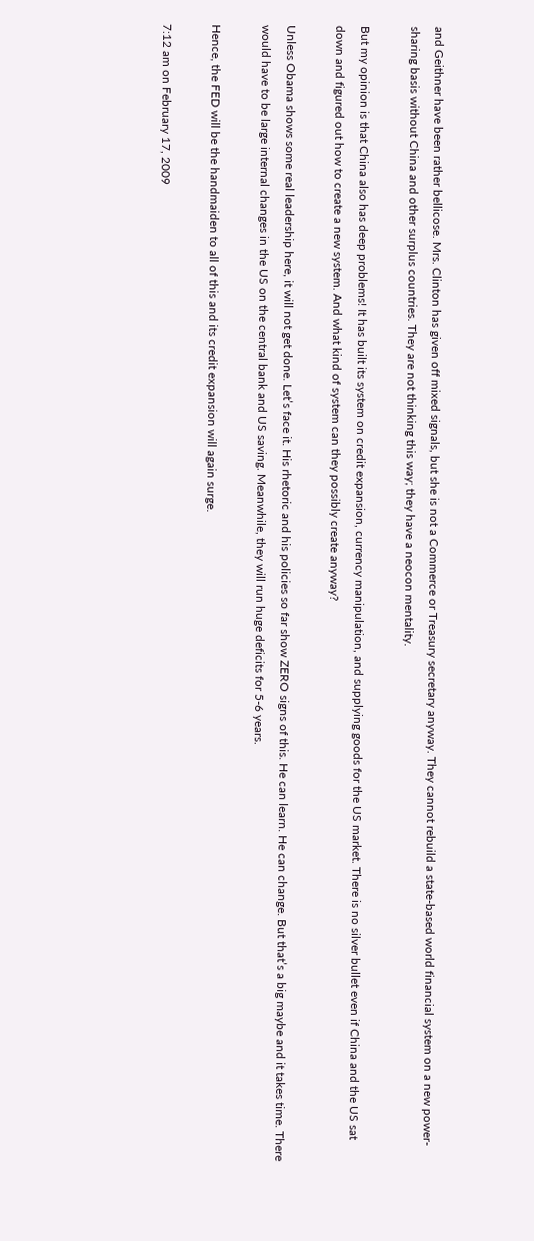and Geithner have been rather bellicose. Mrs. Clinton has given off mixed signals, but she is not a Commerce or Treasury secretary anyway. They cannot rebuild a state-based world financial system on a new power-sharing basis without China and other surplus countries. They are not thinking this way; they have a neocon mentality.

But my opinion is that China also has deep problems! It has built its system on credit expansion, currency manipulation, and supplying goods for the US market. There is no silver bullet even if China and the US sat down and figured out how to create a new system. And what kind of system can they possibly create anyway?

Unless Obama shows some real leadership here, it will not get done. Let’s face it. His rhetoric and his policies so far show ZERO signs of this. He can learn. He can change. But that’s a big maybe and it takes time. There would have to be large internal changes in the US on the central bank and US saving. Meanwhile, they will run huge deficits for 5-6 years.

Hence, the FED will be the handmaiden to all of this and its credit expansion will again surge.

7:12 am on February 17, 2009